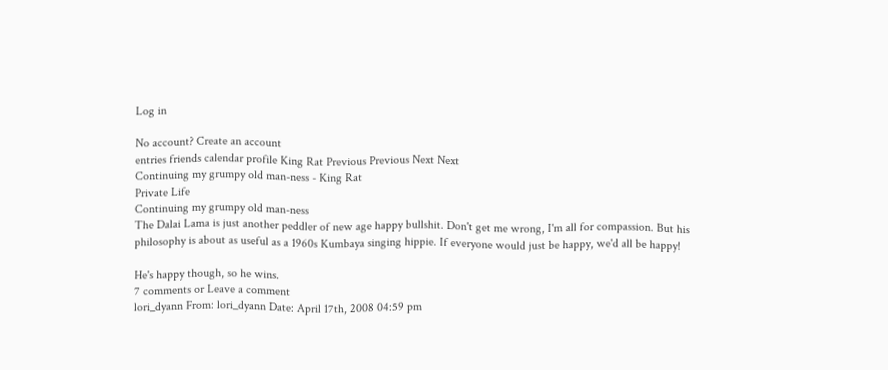Log in

No account? Create an account
entries friends calendar profile King Rat Previous Previous Next Next
Continuing my grumpy old man-ness - King Rat
Private Life
Continuing my grumpy old man-ness
The Dalai Lama is just another peddler of new age happy bullshit. Don't get me wrong, I'm all for compassion. But his philosophy is about as useful as a 1960s Kumbaya singing hippie. If everyone would just be happy, we'd all be happy!

He's happy though, so he wins.
7 comments or Leave a comment
lori_dyann From: lori_dyann Date: April 17th, 2008 04:59 pm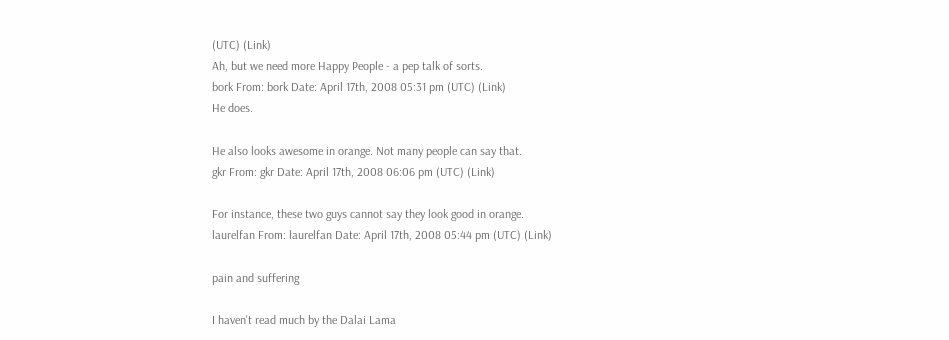(UTC) (Link)
Ah, but we need more Happy People - a pep talk of sorts.
bork From: bork Date: April 17th, 2008 05:31 pm (UTC) (Link)
He does.

He also looks awesome in orange. Not many people can say that.
gkr From: gkr Date: April 17th, 2008 06:06 pm (UTC) (Link)

For instance, these two guys cannot say they look good in orange.
laurelfan From: laurelfan Date: April 17th, 2008 05:44 pm (UTC) (Link)

pain and suffering

I haven't read much by the Dalai Lama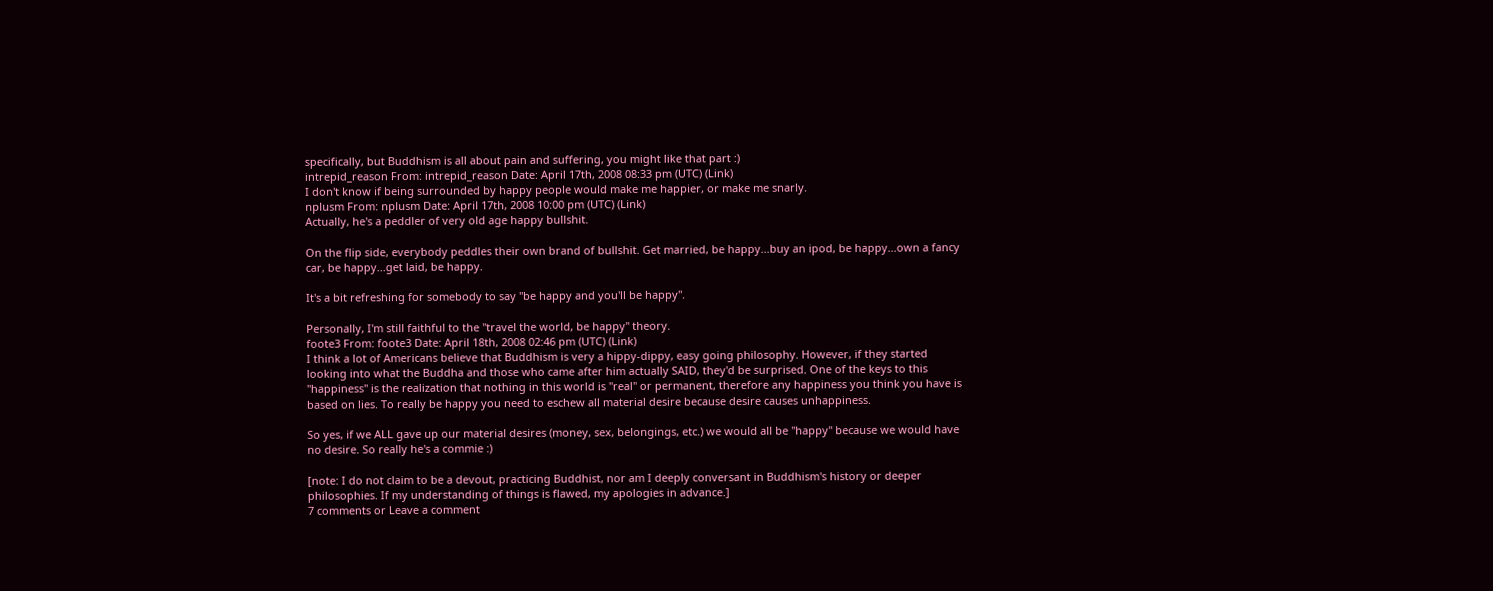specifically, but Buddhism is all about pain and suffering, you might like that part :)
intrepid_reason From: intrepid_reason Date: April 17th, 2008 08:33 pm (UTC) (Link)
I don't know if being surrounded by happy people would make me happier, or make me snarly.
nplusm From: nplusm Date: April 17th, 2008 10:00 pm (UTC) (Link)
Actually, he's a peddler of very old age happy bullshit.

On the flip side, everybody peddles their own brand of bullshit. Get married, be happy...buy an ipod, be happy...own a fancy car, be happy...get laid, be happy.

It's a bit refreshing for somebody to say "be happy and you'll be happy".

Personally, I'm still faithful to the "travel the world, be happy" theory.
foote3 From: foote3 Date: April 18th, 2008 02:46 pm (UTC) (Link)
I think a lot of Americans believe that Buddhism is very a hippy-dippy, easy going philosophy. However, if they started looking into what the Buddha and those who came after him actually SAID, they'd be surprised. One of the keys to this "happiness" is the realization that nothing in this world is "real" or permanent, therefore any happiness you think you have is based on lies. To really be happy you need to eschew all material desire because desire causes unhappiness.

So yes, if we ALL gave up our material desires (money, sex, belongings, etc.) we would all be "happy" because we would have no desire. So really he's a commie :)

[note: I do not claim to be a devout, practicing Buddhist, nor am I deeply conversant in Buddhism's history or deeper philosophies. If my understanding of things is flawed, my apologies in advance.]
7 comments or Leave a comment